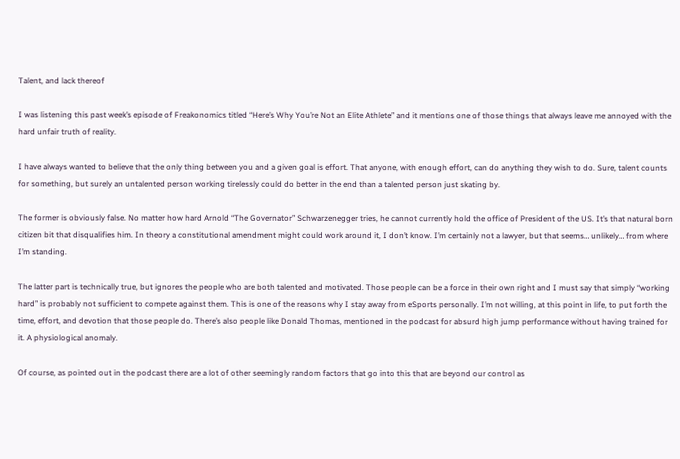Talent, and lack thereof

I was listening this past week’s episode of Freakonomics titled “Here’s Why You’re Not an Elite Athlete” and it mentions one of those things that always leave me annoyed with the hard unfair truth of reality.

I have always wanted to believe that the only thing between you and a given goal is effort. That anyone, with enough effort, can do anything they wish to do. Sure, talent counts for something, but surely an untalented person working tirelessly could do better in the end than a talented person just skating by.

The former is obviously false. No matter how hard Arnold “The Governator” Schwarzenegger tries, he cannot currently hold the office of President of the US. It’s that natural born citizen bit that disqualifies him. In theory a constitutional amendment might could work around it, I don’t know. I’m certainly not a lawyer, but that seems… unlikely… from where I’m standing.

The latter part is technically true, but ignores the people who are both talented and motivated. Those people can be a force in their own right and I must say that simply “working hard” is probably not sufficient to compete against them. This is one of the reasons why I stay away from eSports personally. I’m not willing, at this point in life, to put forth the time, effort, and devotion that those people do. There’s also people like Donald Thomas, mentioned in the podcast for absurd high jump performance without having trained for it. A physiological anomaly.

Of course, as pointed out in the podcast there are a lot of other seemingly random factors that go into this that are beyond our control as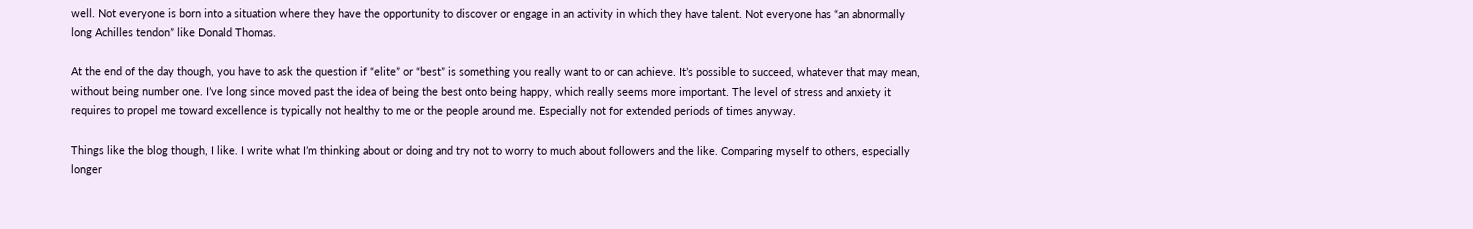well. Not everyone is born into a situation where they have the opportunity to discover or engage in an activity in which they have talent. Not everyone has “an abnormally long Achilles tendon” like Donald Thomas.

At the end of the day though, you have to ask the question if “elite” or “best” is something you really want to or can achieve. It’s possible to succeed, whatever that may mean, without being number one. I’ve long since moved past the idea of being the best onto being happy, which really seems more important. The level of stress and anxiety it requires to propel me toward excellence is typically not healthy to me or the people around me. Especially not for extended periods of times anyway.

Things like the blog though, I like. I write what I’m thinking about or doing and try not to worry to much about followers and the like. Comparing myself to others, especially longer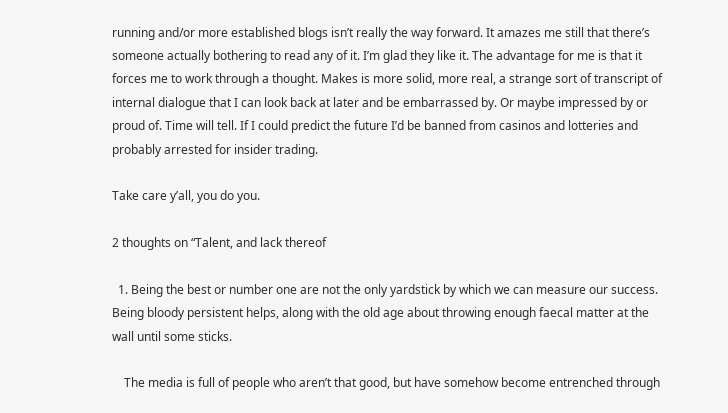running and/or more established blogs isn’t really the way forward. It amazes me still that there’s someone actually bothering to read any of it. I’m glad they like it. The advantage for me is that it forces me to work through a thought. Makes is more solid, more real, a strange sort of transcript of internal dialogue that I can look back at later and be embarrassed by. Or maybe impressed by or proud of. Time will tell. If I could predict the future I’d be banned from casinos and lotteries and probably arrested for insider trading.

Take care y’all, you do you.

2 thoughts on “Talent, and lack thereof

  1. Being the best or number one are not the only yardstick by which we can measure our success. Being bloody persistent helps, along with the old age about throwing enough faecal matter at the wall until some sticks.

    The media is full of people who aren’t that good, but have somehow become entrenched through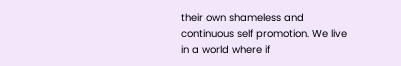their own shameless and continuous self promotion. We live in a world where if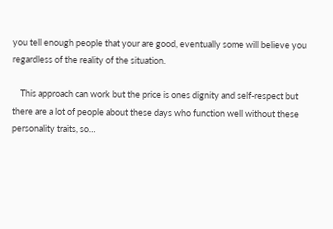you tell enough people that your are good, eventually some will believe you regardless of the reality of the situation.

    This approach can work but the price is ones dignity and self-respect but there are a lot of people about these days who function well without these personality traits, so…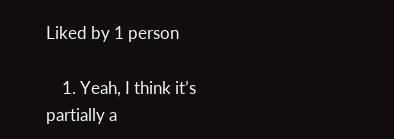Liked by 1 person

    1. Yeah, I think it’s partially a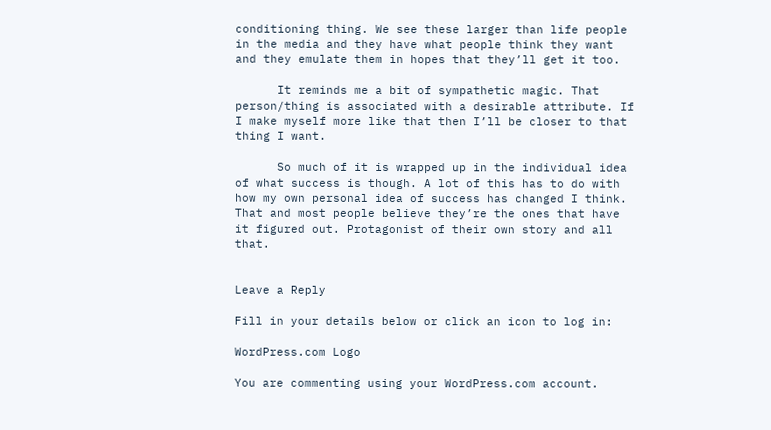conditioning thing. We see these larger than life people in the media and they have what people think they want and they emulate them in hopes that they’ll get it too.

      It reminds me a bit of sympathetic magic. That person/thing is associated with a desirable attribute. If I make myself more like that then I’ll be closer to that thing I want.

      So much of it is wrapped up in the individual idea of what success is though. A lot of this has to do with how my own personal idea of success has changed I think. That and most people believe they’re the ones that have it figured out. Protagonist of their own story and all that.


Leave a Reply

Fill in your details below or click an icon to log in:

WordPress.com Logo

You are commenting using your WordPress.com account.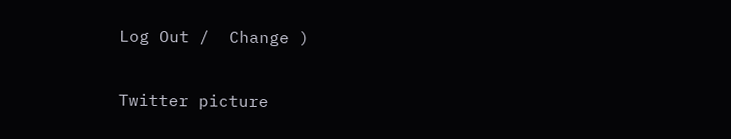Log Out /  Change )

Twitter picture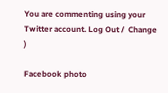You are commenting using your Twitter account. Log Out /  Change )

Facebook photo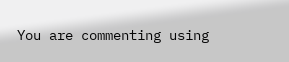You are commenting using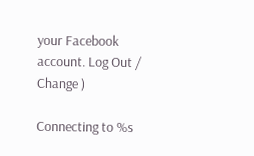your Facebook account. Log Out /  Change )

Connecting to %s